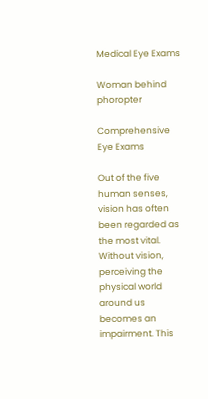Medical Eye Exams

Woman behind phoropter

Comprehensive Eye Exams

Out of the five human senses, vision has often been regarded as the most vital. Without vision, perceiving the physical world around us becomes an impairment. This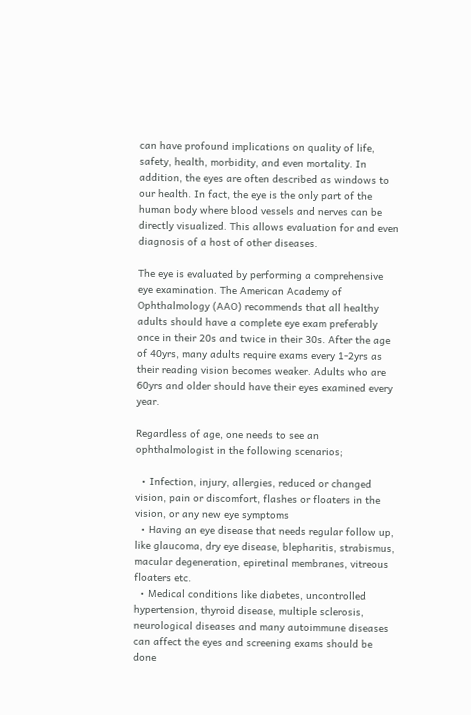can have profound implications on quality of life, safety, health, morbidity, and even mortality. In addition, the eyes are often described as windows to our health. In fact, the eye is the only part of the human body where blood vessels and nerves can be directly visualized. This allows evaluation for and even diagnosis of a host of other diseases.

The eye is evaluated by performing a comprehensive eye examination. The American Academy of Ophthalmology (AAO) recommends that all healthy adults should have a complete eye exam preferably once in their 20s and twice in their 30s. After the age of 40yrs, many adults require exams every 1-2yrs as their reading vision becomes weaker. Adults who are 60yrs and older should have their eyes examined every year.

Regardless of age, one needs to see an ophthalmologist in the following scenarios;

  • Infection, injury, allergies, reduced or changed vision, pain or discomfort, flashes or floaters in the vision, or any new eye symptoms
  • Having an eye disease that needs regular follow up, like glaucoma, dry eye disease, blepharitis, strabismus, macular degeneration, epiretinal membranes, vitreous floaters etc.
  • Medical conditions like diabetes, uncontrolled hypertension, thyroid disease, multiple sclerosis, neurological diseases and many autoimmune diseases can affect the eyes and screening exams should be done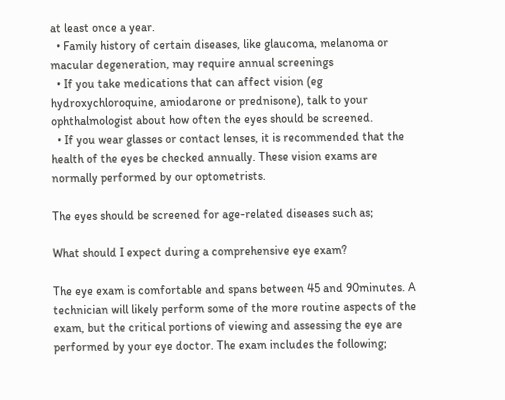at least once a year.
  • Family history of certain diseases, like glaucoma, melanoma or macular degeneration, may require annual screenings
  • If you take medications that can affect vision (eg hydroxychloroquine, amiodarone or prednisone), talk to your ophthalmologist about how often the eyes should be screened.
  • If you wear glasses or contact lenses, it is recommended that the health of the eyes be checked annually. These vision exams are normally performed by our optometrists.

The eyes should be screened for age-related diseases such as;

What should I expect during a comprehensive eye exam?

The eye exam is comfortable and spans between 45 and 90minutes. A technician will likely perform some of the more routine aspects of the exam, but the critical portions of viewing and assessing the eye are performed by your eye doctor. The exam includes the following;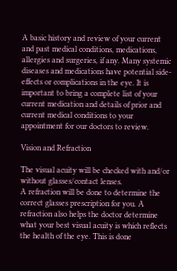A basic history and review of your current and past medical conditions, medications, allergies and surgeries, if any. Many systemic diseases and medications have potential side-effects or complications in the eye. It is important to bring a complete list of your current medication and details of prior and current medical conditions to your appointment for our doctors to review.

Vision and Refraction

The visual acuity will be checked with and/or without glasses/contact lenses.
A refraction will be done to determine the correct glasses prescription for you. A refraction also helps the doctor determine what your best visual acuity is which reflects
the health of the eye. This is done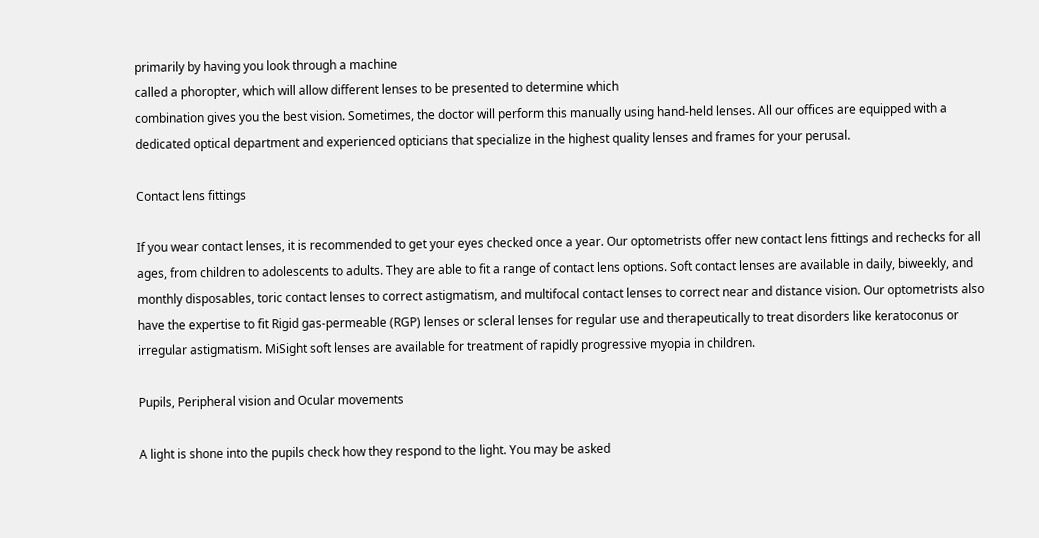primarily by having you look through a machine
called a phoropter, which will allow different lenses to be presented to determine which
combination gives you the best vision. Sometimes, the doctor will perform this manually using hand-held lenses. All our offices are equipped with a dedicated optical department and experienced opticians that specialize in the highest quality lenses and frames for your perusal.

Contact lens fittings

If you wear contact lenses, it is recommended to get your eyes checked once a year. Our optometrists offer new contact lens fittings and rechecks for all ages, from children to adolescents to adults. They are able to fit a range of contact lens options. Soft contact lenses are available in daily, biweekly, and monthly disposables, toric contact lenses to correct astigmatism, and multifocal contact lenses to correct near and distance vision. Our optometrists also have the expertise to fit Rigid gas-permeable (RGP) lenses or scleral lenses for regular use and therapeutically to treat disorders like keratoconus or irregular astigmatism. MiSight soft lenses are available for treatment of rapidly progressive myopia in children.

Pupils, Peripheral vision and Ocular movements

A light is shone into the pupils check how they respond to the light. You may be asked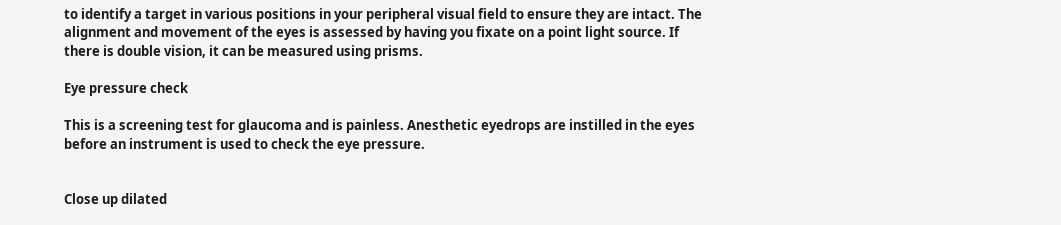to identify a target in various positions in your peripheral visual field to ensure they are intact. The alignment and movement of the eyes is assessed by having you fixate on a point light source. If there is double vision, it can be measured using prisms.

Eye pressure check

This is a screening test for glaucoma and is painless. Anesthetic eyedrops are instilled in the eyes before an instrument is used to check the eye pressure.


Close up dilated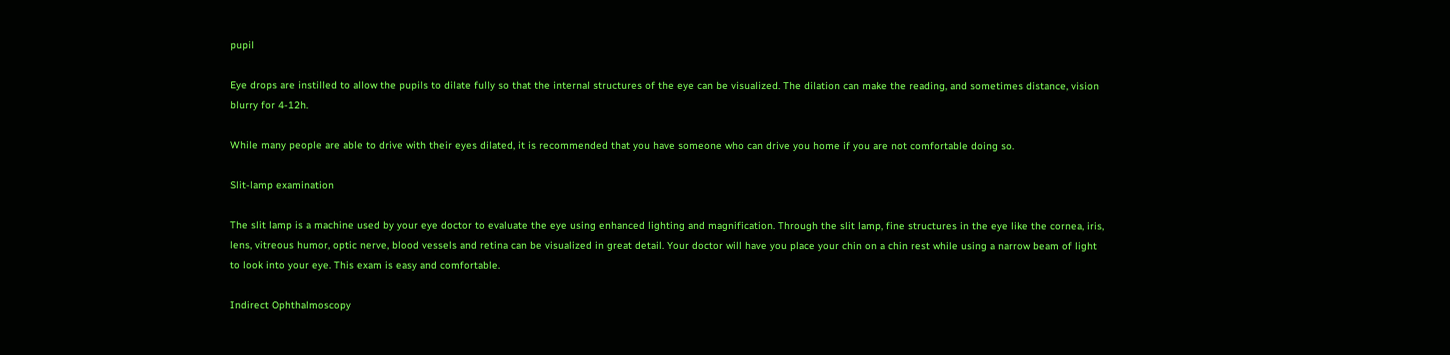pupil

Eye drops are instilled to allow the pupils to dilate fully so that the internal structures of the eye can be visualized. The dilation can make the reading, and sometimes distance, vision blurry for 4-12h.

While many people are able to drive with their eyes dilated, it is recommended that you have someone who can drive you home if you are not comfortable doing so.

Slit-lamp examination

The slit lamp is a machine used by your eye doctor to evaluate the eye using enhanced lighting and magnification. Through the slit lamp, fine structures in the eye like the cornea, iris, lens, vitreous humor, optic nerve, blood vessels and retina can be visualized in great detail. Your doctor will have you place your chin on a chin rest while using a narrow beam of light to look into your eye. This exam is easy and comfortable.

Indirect Ophthalmoscopy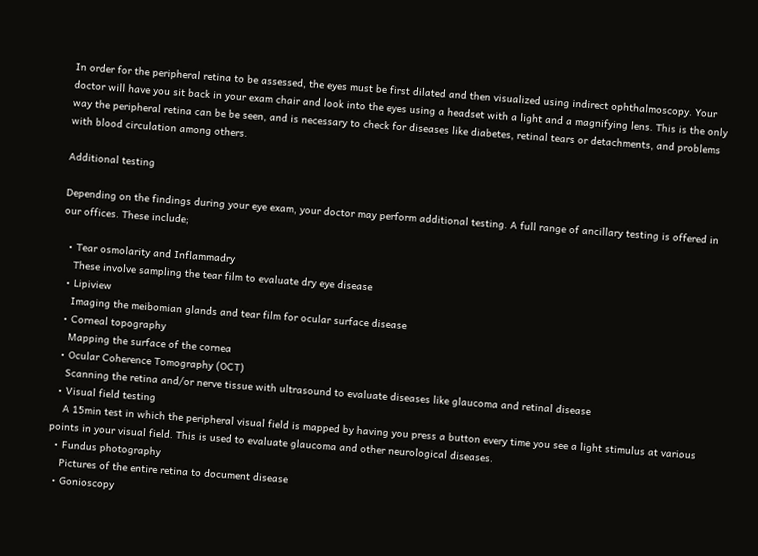In order for the peripheral retina to be assessed, the eyes must be first dilated and then visualized using indirect ophthalmoscopy. Your doctor will have you sit back in your exam chair and look into the eyes using a headset with a light and a magnifying lens. This is the only way the peripheral retina can be be seen, and is necessary to check for diseases like diabetes, retinal tears or detachments, and problems with blood circulation among others.

Additional testing

Depending on the findings during your eye exam, your doctor may perform additional testing. A full range of ancillary testing is offered in our offices. These include;

  • Tear osmolarity and Inflammadry
    These involve sampling the tear film to evaluate dry eye disease
  • Lipiview
    Imaging the meibomian glands and tear film for ocular surface disease
  • Corneal topography
    Mapping the surface of the cornea
  • Ocular Coherence Tomography (OCT)
    Scanning the retina and/or nerve tissue with ultrasound to evaluate diseases like glaucoma and retinal disease
  • Visual field testing
    A 15min test in which the peripheral visual field is mapped by having you press a button every time you see a light stimulus at various points in your visual field. This is used to evaluate glaucoma and other neurological diseases.
  • Fundus photography
    Pictures of the entire retina to document disease
  • Gonioscopy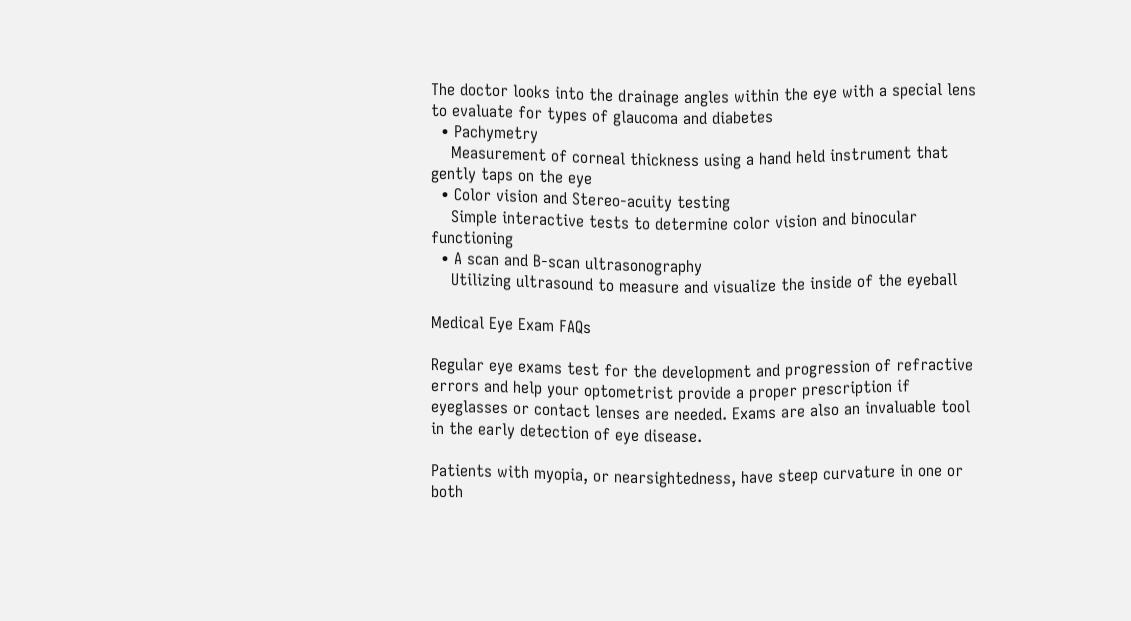The doctor looks into the drainage angles within the eye with a special lens to evaluate for types of glaucoma and diabetes
  • Pachymetry
    Measurement of corneal thickness using a hand held instrument that gently taps on the eye
  • Color vision and Stereo-acuity testing
    Simple interactive tests to determine color vision and binocular functioning
  • A scan and B-scan ultrasonography
    Utilizing ultrasound to measure and visualize the inside of the eyeball

Medical Eye Exam FAQs

Regular eye exams test for the development and progression of refractive errors and help your optometrist provide a proper prescription if eyeglasses or contact lenses are needed. Exams are also an invaluable tool in the early detection of eye disease.

Patients with myopia, or nearsightedness, have steep curvature in one or both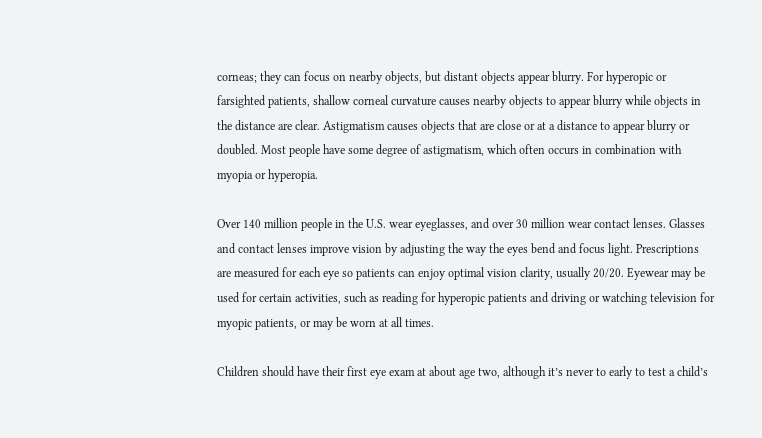corneas; they can focus on nearby objects, but distant objects appear blurry. For hyperopic or farsighted patients, shallow corneal curvature causes nearby objects to appear blurry while objects in the distance are clear. Astigmatism causes objects that are close or at a distance to appear blurry or doubled. Most people have some degree of astigmatism, which often occurs in combination with myopia or hyperopia.

Over 140 million people in the U.S. wear eyeglasses, and over 30 million wear contact lenses. Glasses and contact lenses improve vision by adjusting the way the eyes bend and focus light. Prescriptions are measured for each eye so patients can enjoy optimal vision clarity, usually 20/20. Eyewear may be used for certain activities, such as reading for hyperopic patients and driving or watching television for myopic patients, or may be worn at all times.

Children should have their first eye exam at about age two, although it’s never to early to test a child’s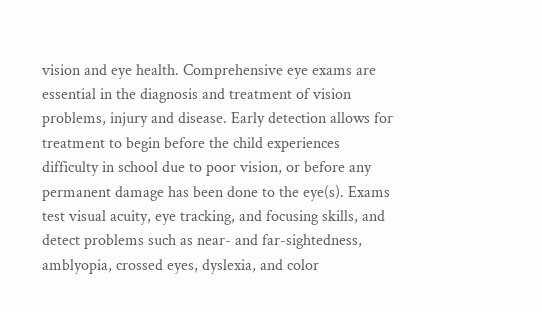vision and eye health. Comprehensive eye exams are essential in the diagnosis and treatment of vision problems, injury and disease. Early detection allows for treatment to begin before the child experiences difficulty in school due to poor vision, or before any permanent damage has been done to the eye(s). Exams test visual acuity, eye tracking, and focusing skills, and detect problems such as near- and far-sightedness, amblyopia, crossed eyes, dyslexia, and color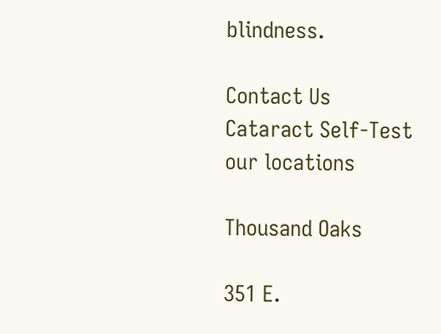blindness.

Contact Us
Cataract Self-Test
our locations

Thousand Oaks

351 E.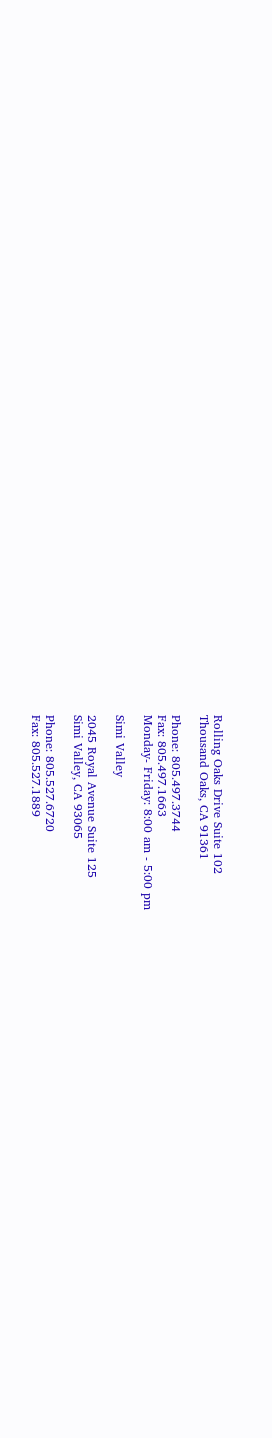Rolling Oaks Drive Suite 102
Thousand Oaks, CA 91361

Phone: 805.497.3744
Fax: 805.497.1663
Monday- Friday: 8:00 am - 5:00 pm

Simi Valley

2045 Royal Avenue Suite 125
Simi Valley, CA 93065

Phone: 805.527.6720
Fax: 805.527.1889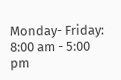Monday- Friday: 8:00 am - 5:00 pm